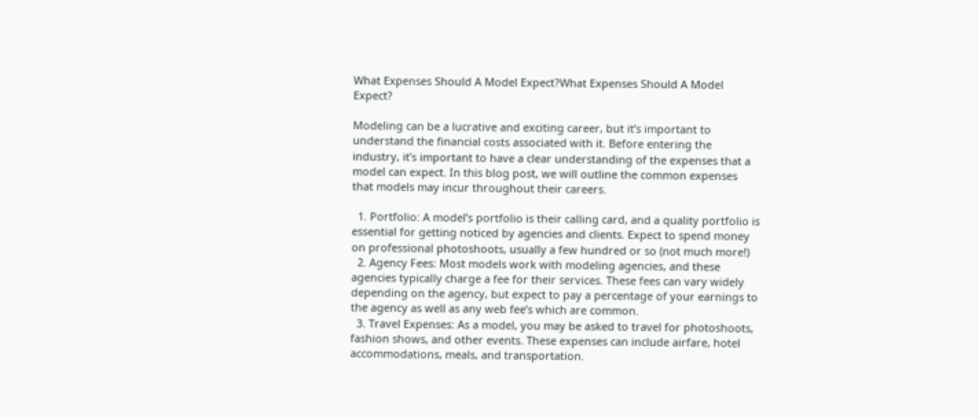What Expenses Should A Model Expect?What Expenses Should A Model Expect?

Modeling can be a lucrative and exciting career, but it’s important to understand the financial costs associated with it. Before entering the industry, it’s important to have a clear understanding of the expenses that a model can expect. In this blog post, we will outline the common expenses that models may incur throughout their careers.

  1. Portfolio: A model’s portfolio is their calling card, and a quality portfolio is essential for getting noticed by agencies and clients. Expect to spend money on professional photoshoots, usually a few hundred or so (not much more!)
  2. Agency Fees: Most models work with modeling agencies, and these agencies typically charge a fee for their services. These fees can vary widely depending on the agency, but expect to pay a percentage of your earnings to the agency as well as any web fee’s which are common.
  3. Travel Expenses: As a model, you may be asked to travel for photoshoots, fashion shows, and other events. These expenses can include airfare, hotel accommodations, meals, and transportation.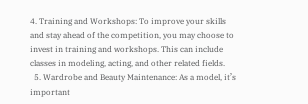4. Training and Workshops: To improve your skills and stay ahead of the competition, you may choose to invest in training and workshops. This can include classes in modeling, acting, and other related fields.
  5. Wardrobe and Beauty Maintenance: As a model, it’s important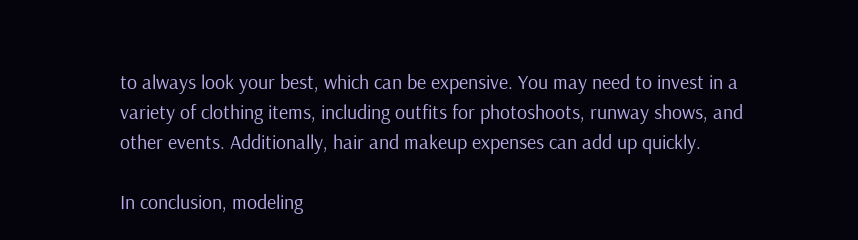to always look your best, which can be expensive. You may need to invest in a variety of clothing items, including outfits for photoshoots, runway shows, and other events. Additionally, hair and makeup expenses can add up quickly.

In conclusion, modeling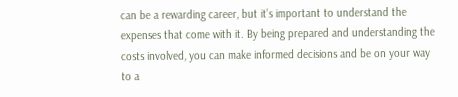can be a rewarding career, but it’s important to understand the expenses that come with it. By being prepared and understanding the costs involved, you can make informed decisions and be on your way to a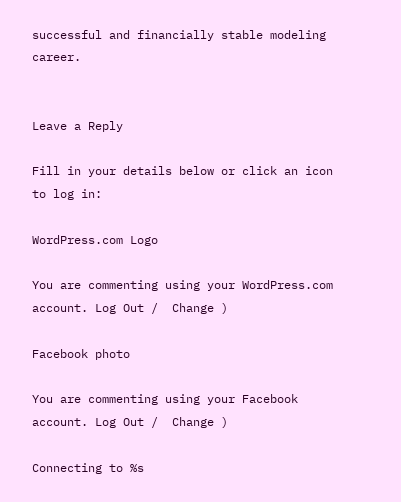successful and financially stable modeling career.


Leave a Reply

Fill in your details below or click an icon to log in:

WordPress.com Logo

You are commenting using your WordPress.com account. Log Out /  Change )

Facebook photo

You are commenting using your Facebook account. Log Out /  Change )

Connecting to %s